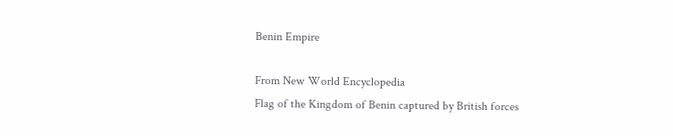Benin Empire

From New World Encyclopedia
Flag of the Kingdom of Benin captured by British forces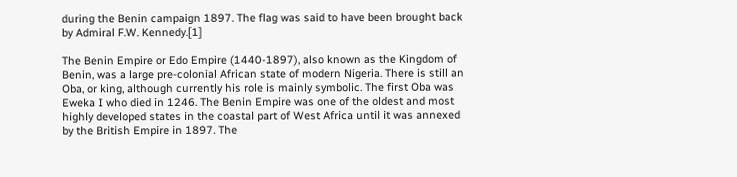during the Benin campaign 1897. The flag was said to have been brought back by Admiral F.W. Kennedy.[1]

The Benin Empire or Edo Empire (1440-1897), also known as the Kingdom of Benin, was a large pre-colonial African state of modern Nigeria. There is still an Oba, or king, although currently his role is mainly symbolic. The first Oba was Eweka I who died in 1246. The Benin Empire was one of the oldest and most highly developed states in the coastal part of West Africa until it was annexed by the British Empire in 1897. The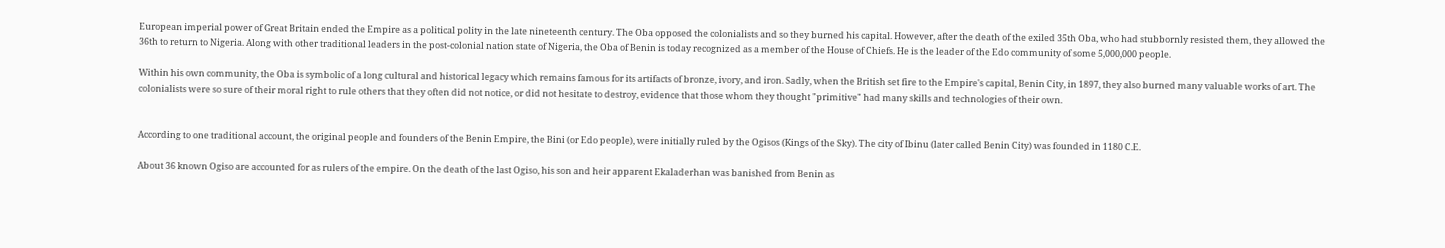European imperial power of Great Britain ended the Empire as a political polity in the late nineteenth century. The Oba opposed the colonialists and so they burned his capital. However, after the death of the exiled 35th Oba, who had stubbornly resisted them, they allowed the 36th to return to Nigeria. Along with other traditional leaders in the post-colonial nation state of Nigeria, the Oba of Benin is today recognized as a member of the House of Chiefs. He is the leader of the Edo community of some 5,000,000 people.

Within his own community, the Oba is symbolic of a long cultural and historical legacy which remains famous for its artifacts of bronze, ivory, and iron. Sadly, when the British set fire to the Empire's capital, Benin City, in 1897, they also burned many valuable works of art. The colonialists were so sure of their moral right to rule others that they often did not notice, or did not hesitate to destroy, evidence that those whom they thought "primitive" had many skills and technologies of their own.


According to one traditional account, the original people and founders of the Benin Empire, the Bini (or Edo people), were initially ruled by the Ogisos (Kings of the Sky). The city of Ibinu (later called Benin City) was founded in 1180 C.E.

About 36 known Ogiso are accounted for as rulers of the empire. On the death of the last Ogiso, his son and heir apparent Ekaladerhan was banished from Benin as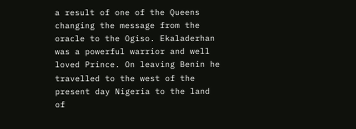a result of one of the Queens changing the message from the oracle to the Ogiso. Ekaladerhan was a powerful warrior and well loved Prince. On leaving Benin he travelled to the west of the present day Nigeria to the land of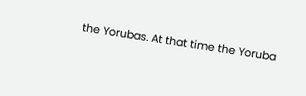the Yorubas. At that time the Yoruba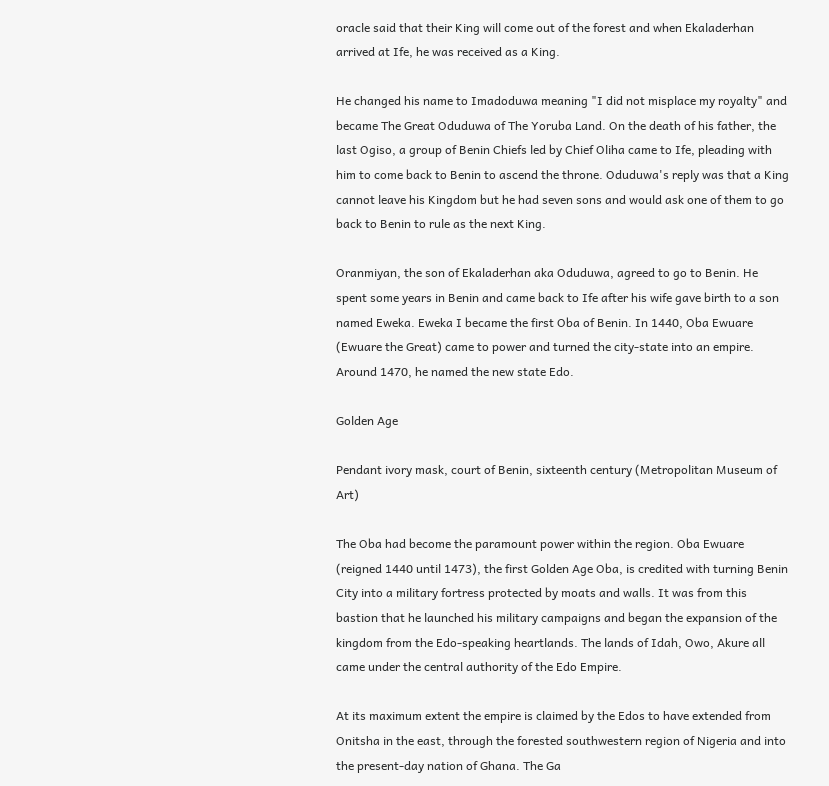oracle said that their King will come out of the forest and when Ekaladerhan arrived at Ife, he was received as a King.

He changed his name to Imadoduwa meaning "I did not misplace my royalty" and became The Great Oduduwa of The Yoruba Land. On the death of his father, the last Ogiso, a group of Benin Chiefs led by Chief Oliha came to Ife, pleading with him to come back to Benin to ascend the throne. Oduduwa's reply was that a King cannot leave his Kingdom but he had seven sons and would ask one of them to go back to Benin to rule as the next King.

Oranmiyan, the son of Ekaladerhan aka Oduduwa, agreed to go to Benin. He spent some years in Benin and came back to Ife after his wife gave birth to a son named Eweka. Eweka I became the first Oba of Benin. In 1440, Oba Ewuare (Ewuare the Great) came to power and turned the city-state into an empire. Around 1470, he named the new state Edo.

Golden Age

Pendant ivory mask, court of Benin, sixteenth century (Metropolitan Museum of Art)

The Oba had become the paramount power within the region. Oba Ewuare (reigned 1440 until 1473), the first Golden Age Oba, is credited with turning Benin City into a military fortress protected by moats and walls. It was from this bastion that he launched his military campaigns and began the expansion of the kingdom from the Edo-speaking heartlands. The lands of Idah, Owo, Akure all came under the central authority of the Edo Empire.

At its maximum extent the empire is claimed by the Edos to have extended from Onitsha in the east, through the forested southwestern region of Nigeria and into the present-day nation of Ghana. The Ga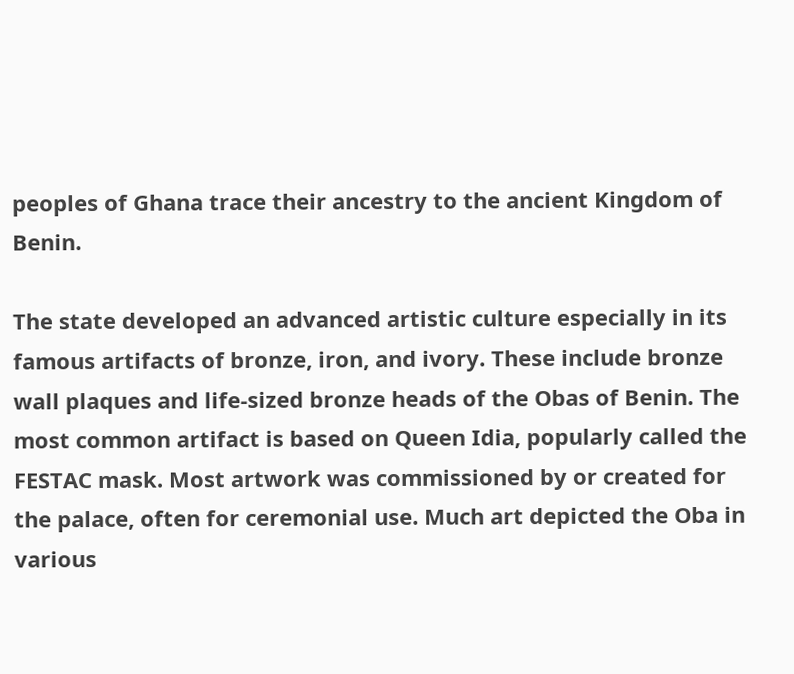peoples of Ghana trace their ancestry to the ancient Kingdom of Benin.

The state developed an advanced artistic culture especially in its famous artifacts of bronze, iron, and ivory. These include bronze wall plaques and life-sized bronze heads of the Obas of Benin. The most common artifact is based on Queen Idia, popularly called the FESTAC mask. Most artwork was commissioned by or created for the palace, often for ceremonial use. Much art depicted the Oba in various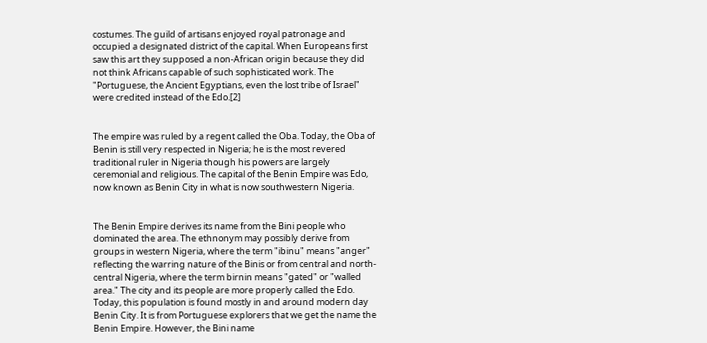costumes. The guild of artisans enjoyed royal patronage and occupied a designated district of the capital. When Europeans first saw this art they supposed a non-African origin because they did not think Africans capable of such sophisticated work. The "Portuguese, the Ancient Egyptians, even the lost tribe of Israel" were credited instead of the Edo.[2]


The empire was ruled by a regent called the Oba. Today, the Oba of Benin is still very respected in Nigeria; he is the most revered traditional ruler in Nigeria though his powers are largely ceremonial and religious. The capital of the Benin Empire was Edo, now known as Benin City in what is now southwestern Nigeria.


The Benin Empire derives its name from the Bini people who dominated the area. The ethnonym may possibly derive from groups in western Nigeria, where the term "ibinu" means "anger" reflecting the warring nature of the Binis or from central and north-central Nigeria, where the term birnin means "gated" or "walled area." The city and its people are more properly called the Edo. Today, this population is found mostly in and around modern day Benin City. It is from Portuguese explorers that we get the name the Benin Empire. However, the Bini name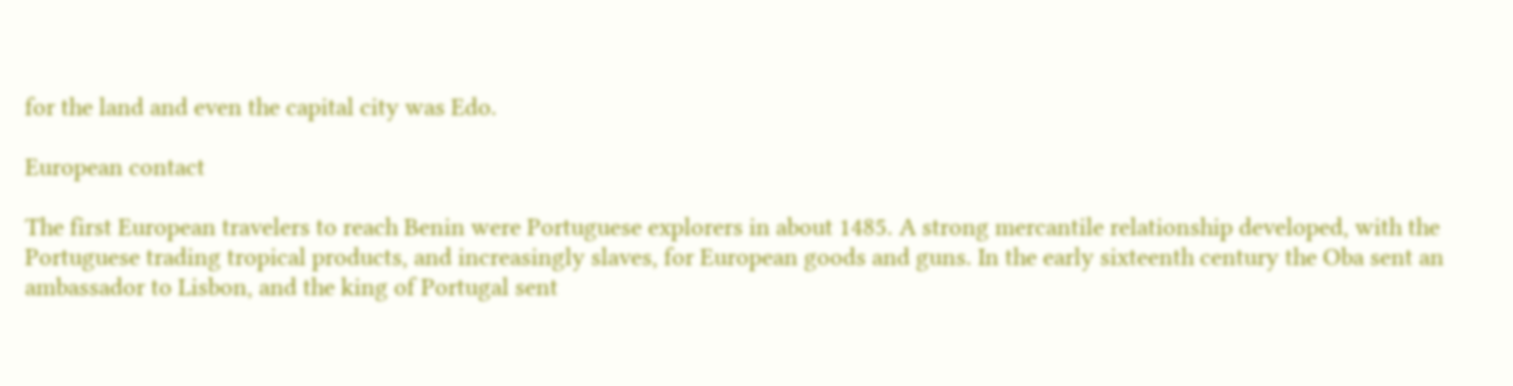for the land and even the capital city was Edo.

European contact

The first European travelers to reach Benin were Portuguese explorers in about 1485. A strong mercantile relationship developed, with the Portuguese trading tropical products, and increasingly slaves, for European goods and guns. In the early sixteenth century the Oba sent an ambassador to Lisbon, and the king of Portugal sent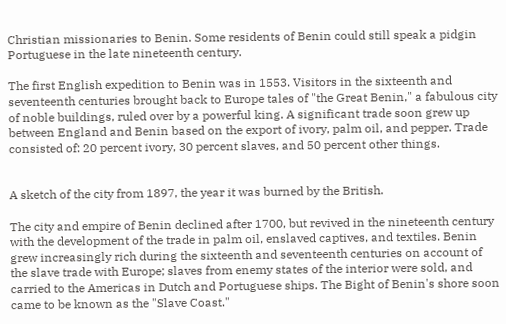Christian missionaries to Benin. Some residents of Benin could still speak a pidgin Portuguese in the late nineteenth century.

The first English expedition to Benin was in 1553. Visitors in the sixteenth and seventeenth centuries brought back to Europe tales of "the Great Benin," a fabulous city of noble buildings, ruled over by a powerful king. A significant trade soon grew up between England and Benin based on the export of ivory, palm oil, and pepper. Trade consisted of: 20 percent ivory, 30 percent slaves, and 50 percent other things.


A sketch of the city from 1897, the year it was burned by the British.

The city and empire of Benin declined after 1700, but revived in the nineteenth century with the development of the trade in palm oil, enslaved captives, and textiles. Benin grew increasingly rich during the sixteenth and seventeenth centuries on account of the slave trade with Europe; slaves from enemy states of the interior were sold, and carried to the Americas in Dutch and Portuguese ships. The Bight of Benin's shore soon came to be known as the "Slave Coast."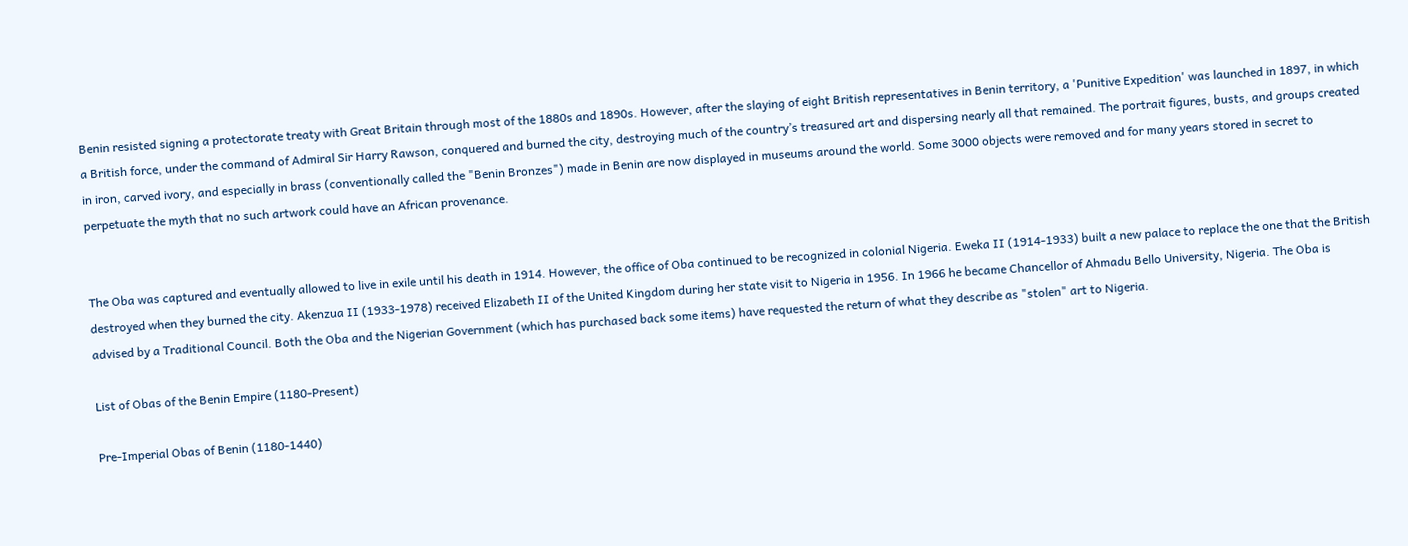Benin resisted signing a protectorate treaty with Great Britain through most of the 1880s and 1890s. However, after the slaying of eight British representatives in Benin territory, a 'Punitive Expedition' was launched in 1897, in which a British force, under the command of Admiral Sir Harry Rawson, conquered and burned the city, destroying much of the country’s treasured art and dispersing nearly all that remained. The portrait figures, busts, and groups created in iron, carved ivory, and especially in brass (conventionally called the "Benin Bronzes") made in Benin are now displayed in museums around the world. Some 3000 objects were removed and for many years stored in secret to perpetuate the myth that no such artwork could have an African provenance.


The Oba was captured and eventually allowed to live in exile until his death in 1914. However, the office of Oba continued to be recognized in colonial Nigeria. Eweka II (1914-1933) built a new palace to replace the one that the British destroyed when they burned the city. Akenzua II (1933-1978) received Elizabeth II of the United Kingdom during her state visit to Nigeria in 1956. In 1966 he became Chancellor of Ahmadu Bello University, Nigeria. The Oba is advised by a Traditional Council. Both the Oba and the Nigerian Government (which has purchased back some items) have requested the return of what they describe as "stolen" art to Nigeria.

List of Obas of the Benin Empire (1180-Present)

Pre-Imperial Obas of Benin (1180-1440)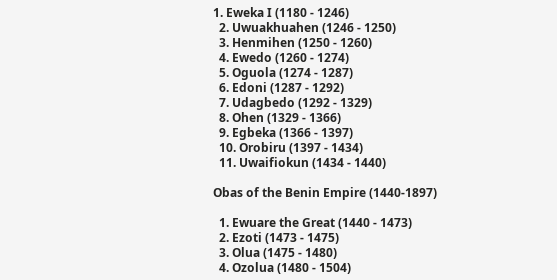1. Eweka I (1180 - 1246)
  2. Uwuakhuahen (1246 - 1250)
  3. Henmihen (1250 - 1260)
  4. Ewedo (1260 - 1274)
  5. Oguola (1274 - 1287)
  6. Edoni (1287 - 1292)
  7. Udagbedo (1292 - 1329)
  8. Ohen (1329 - 1366)
  9. Egbeka (1366 - 1397)
  10. Orobiru (1397 - 1434)
  11. Uwaifiokun (1434 - 1440)

Obas of the Benin Empire (1440-1897)

  1. Ewuare the Great (1440 - 1473)
  2. Ezoti (1473 - 1475)
  3. Olua (1475 - 1480)
  4. Ozolua (1480 - 1504)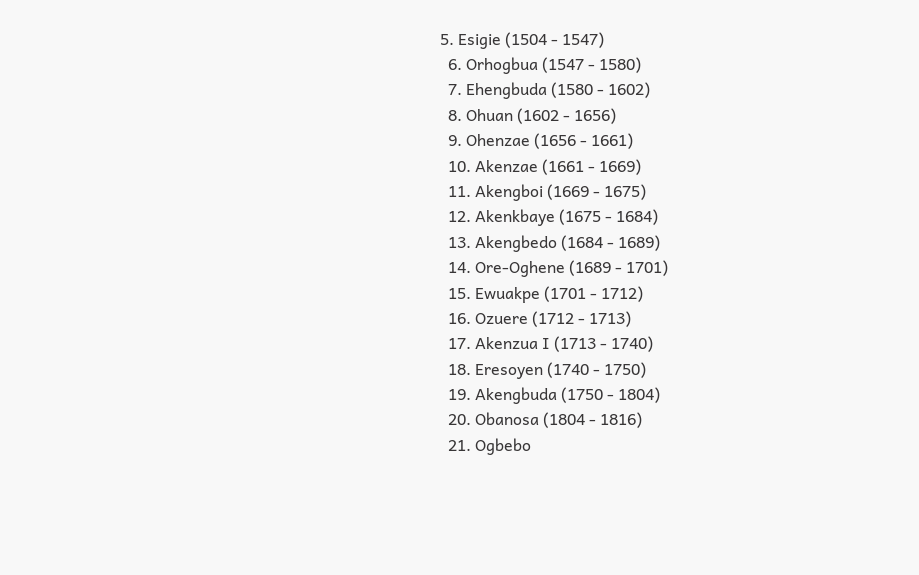5. Esigie (1504 - 1547)
  6. Orhogbua (1547 - 1580)
  7. Ehengbuda (1580 - 1602)
  8. Ohuan (1602 - 1656)
  9. Ohenzae (1656 - 1661)
  10. Akenzae (1661 - 1669)
  11. Akengboi (1669 - 1675)
  12. Akenkbaye (1675 - 1684)
  13. Akengbedo (1684 - 1689)
  14. Ore-Oghene (1689 - 1701)
  15. Ewuakpe (1701 - 1712)
  16. Ozuere (1712 - 1713)
  17. Akenzua I (1713 - 1740)
  18. Eresoyen (1740 - 1750)
  19. Akengbuda (1750 - 1804)
  20. Obanosa (1804 - 1816)
  21. Ogbebo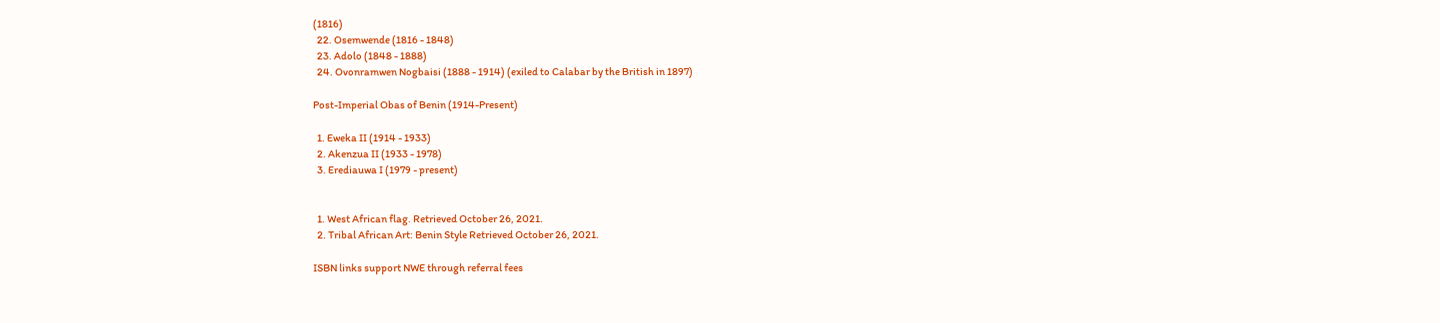(1816)
  22. Osemwende (1816 - 1848)
  23. Adolo (1848 - 1888)
  24. Ovonramwen Nogbaisi (1888 - 1914) (exiled to Calabar by the British in 1897)

Post-Imperial Obas of Benin (1914-Present)

  1. Eweka II (1914 - 1933)
  2. Akenzua II (1933 - 1978)
  3. Erediauwa I (1979 - present)


  1. West African flag. Retrieved October 26, 2021.
  2. Tribal African Art: Benin Style Retrieved October 26, 2021.

ISBN links support NWE through referral fees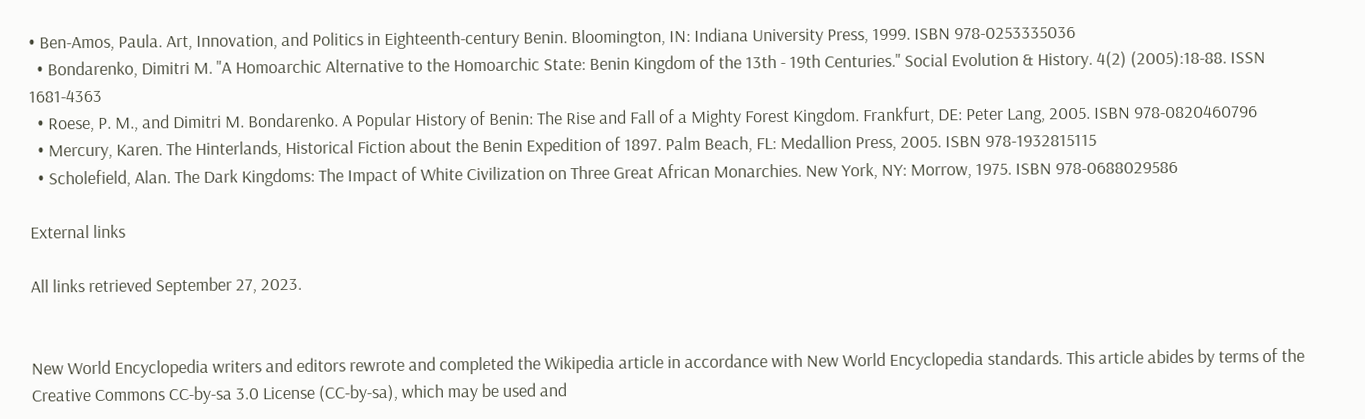• Ben-Amos, Paula. Art, Innovation, and Politics in Eighteenth-century Benin. Bloomington, IN: Indiana University Press, 1999. ISBN 978-0253335036
  • Bondarenko, Dimitri M. "A Homoarchic Alternative to the Homoarchic State: Benin Kingdom of the 13th - 19th Centuries." Social Evolution & History. 4(2) (2005):18-88. ISSN 1681-4363
  • Roese, P. M., and Dimitri M. Bondarenko. A Popular History of Benin: The Rise and Fall of a Mighty Forest Kingdom. Frankfurt, DE: Peter Lang, 2005. ISBN 978-0820460796
  • Mercury, Karen. The Hinterlands, Historical Fiction about the Benin Expedition of 1897. Palm Beach, FL: Medallion Press, 2005. ISBN 978-1932815115
  • Scholefield, Alan. The Dark Kingdoms: The Impact of White Civilization on Three Great African Monarchies. New York, NY: Morrow, 1975. ISBN 978-0688029586

External links

All links retrieved September 27, 2023.


New World Encyclopedia writers and editors rewrote and completed the Wikipedia article in accordance with New World Encyclopedia standards. This article abides by terms of the Creative Commons CC-by-sa 3.0 License (CC-by-sa), which may be used and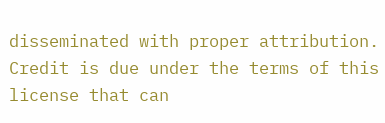disseminated with proper attribution. Credit is due under the terms of this license that can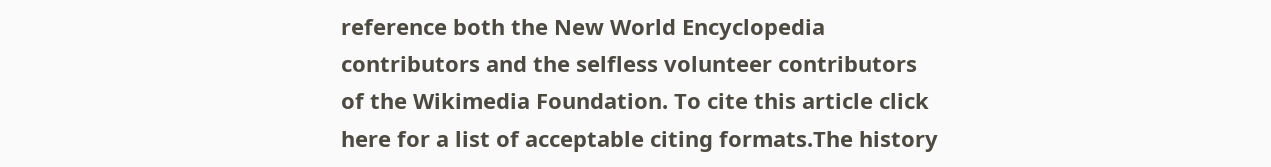reference both the New World Encyclopedia contributors and the selfless volunteer contributors of the Wikimedia Foundation. To cite this article click here for a list of acceptable citing formats.The history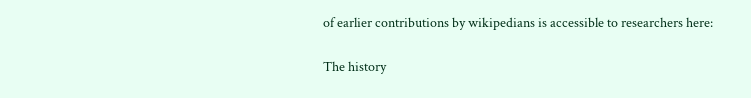of earlier contributions by wikipedians is accessible to researchers here:

The history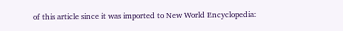of this article since it was imported to New World Encyclopedia: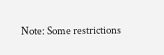Note: Some restrictions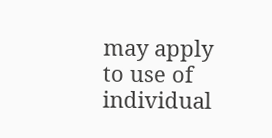may apply to use of individual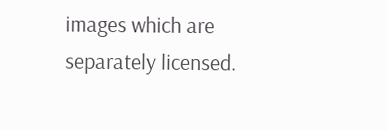images which are separately licensed.